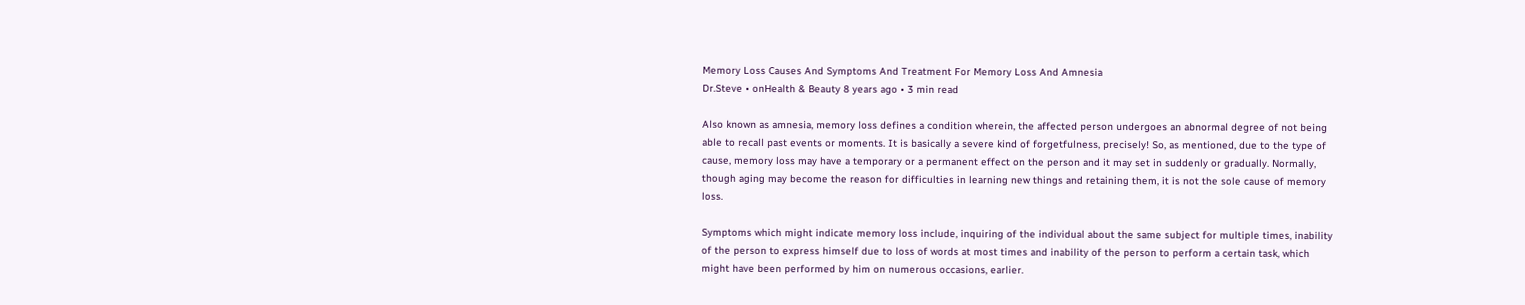Memory Loss Causes And Symptoms And Treatment For Memory Loss And Amnesia
Dr.Steve • onHealth & Beauty 8 years ago • 3 min read

Also known as amnesia, memory loss defines a condition wherein, the affected person undergoes an abnormal degree of not being able to recall past events or moments. It is basically a severe kind of forgetfulness, precisely! So, as mentioned, due to the type of cause, memory loss may have a temporary or a permanent effect on the person and it may set in suddenly or gradually. Normally, though aging may become the reason for difficulties in learning new things and retaining them, it is not the sole cause of memory loss.

Symptoms which might indicate memory loss include, inquiring of the individual about the same subject for multiple times, inability of the person to express himself due to loss of words at most times and inability of the person to perform a certain task, which might have been performed by him on numerous occasions, earlier.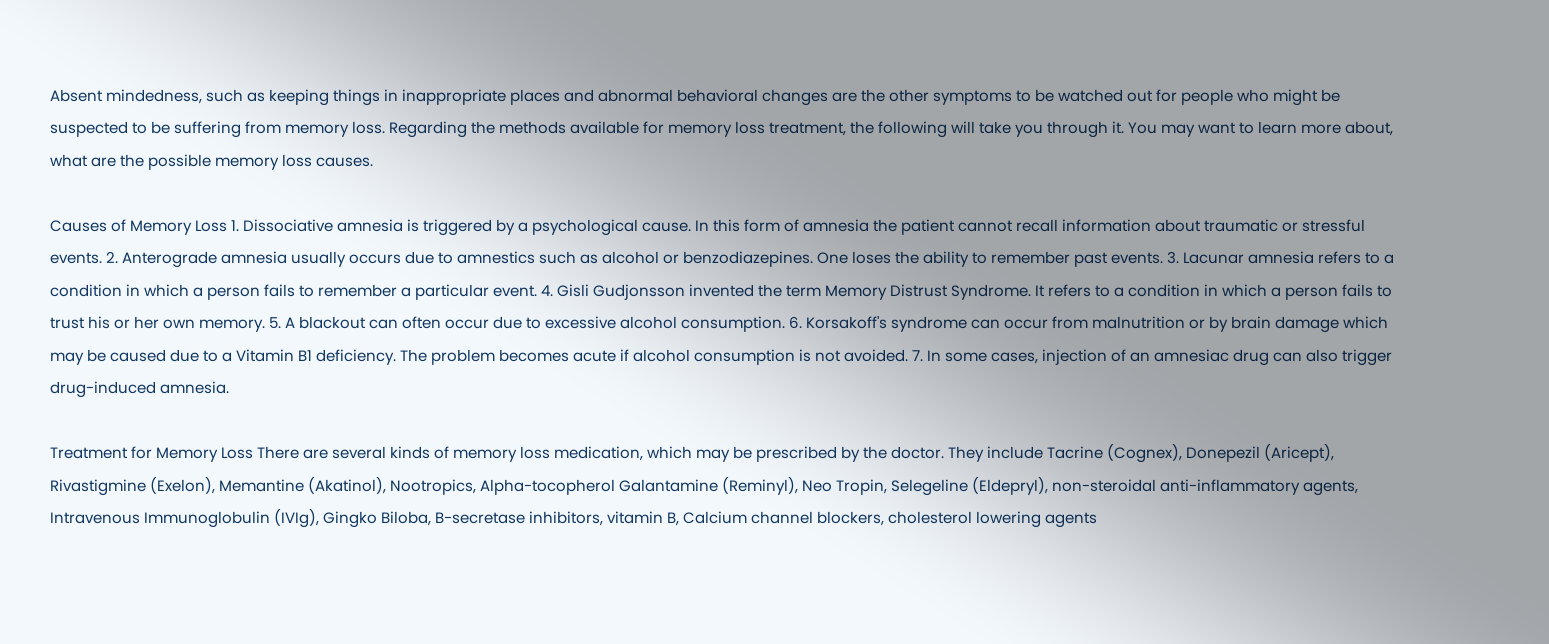Absent mindedness, such as keeping things in inappropriate places and abnormal behavioral changes are the other symptoms to be watched out for people who might be suspected to be suffering from memory loss. Regarding the methods available for memory loss treatment, the following will take you through it. You may want to learn more about, what are the possible memory loss causes.

Causes of Memory Loss 1. Dissociative amnesia is triggered by a psychological cause. In this form of amnesia the patient cannot recall information about traumatic or stressful events. 2. Anterograde amnesia usually occurs due to amnestics such as alcohol or benzodiazepines. One loses the ability to remember past events. 3. Lacunar amnesia refers to a condition in which a person fails to remember a particular event. 4. Gisli Gudjonsson invented the term Memory Distrust Syndrome. It refers to a condition in which a person fails to trust his or her own memory. 5. A blackout can often occur due to excessive alcohol consumption. 6. Korsakoff's syndrome can occur from malnutrition or by brain damage which may be caused due to a Vitamin B1 deficiency. The problem becomes acute if alcohol consumption is not avoided. 7. In some cases, injection of an amnesiac drug can also trigger drug-induced amnesia.

Treatment for Memory Loss There are several kinds of memory loss medication, which may be prescribed by the doctor. They include Tacrine (Cognex), Donepezil (Aricept), Rivastigmine (Exelon), Memantine (Akatinol), Nootropics, Alpha-tocopherol Galantamine (Reminyl), Neo Tropin, Selegeline (Eldepryl), non-steroidal anti-inflammatory agents, Intravenous Immunoglobulin (IVIg), Gingko Biloba, B-secretase inhibitors, vitamin B, Calcium channel blockers, cholesterol lowering agents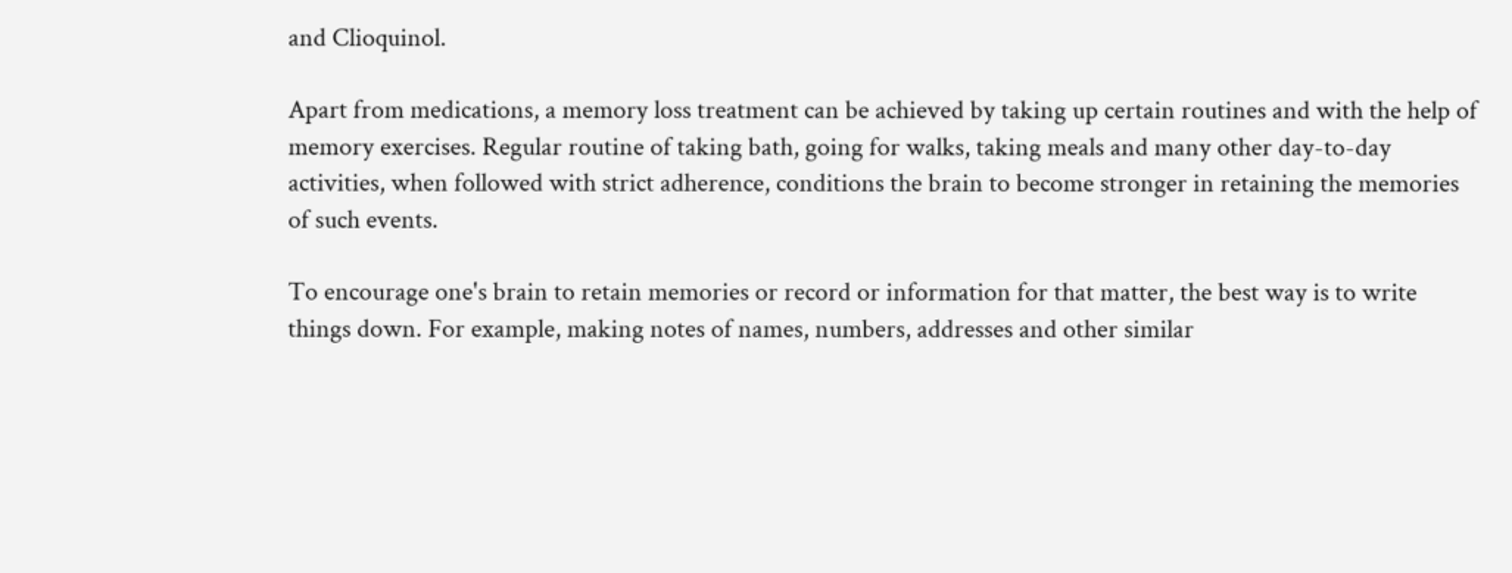and Clioquinol.

Apart from medications, a memory loss treatment can be achieved by taking up certain routines and with the help of memory exercises. Regular routine of taking bath, going for walks, taking meals and many other day-to-day activities, when followed with strict adherence, conditions the brain to become stronger in retaining the memories of such events.

To encourage one's brain to retain memories or record or information for that matter, the best way is to write things down. For example, making notes of names, numbers, addresses and other similar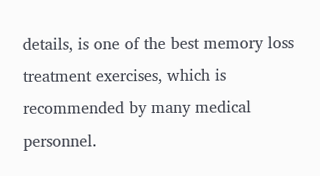details, is one of the best memory loss treatment exercises, which is recommended by many medical personnel.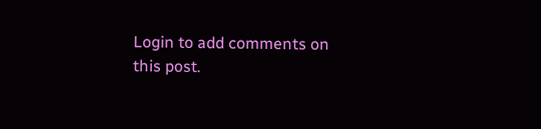Login to add comments on this post.